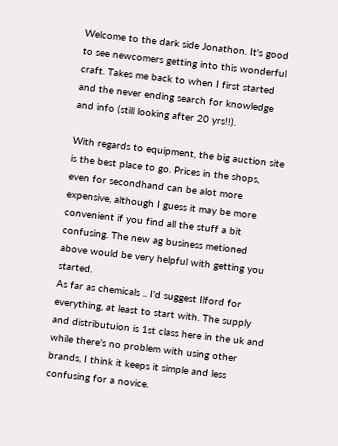Welcome to the dark side Jonathon. It's good to see newcomers getting into this wonderful craft. Takes me back to when I first started and the never ending search for knowledge and info (still looking after 20 yrs!!).

With regards to equipment, the big auction site is the best place to go. Prices in the shops, even for secondhand can be alot more expensive, although I guess it may be more convenient if you find all the stuff a bit confusing. The new ag business metioned above would be very helpful with getting you started.
As far as chemicals .. I'd suggest Ilford for everything, at least to start with. The supply and distributuion is 1st class here in the uk and while there's no problem with using other brands, I think it keeps it simple and less confusing for a novice.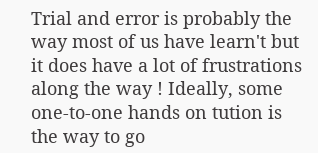Trial and error is probably the way most of us have learn't but it does have a lot of frustrations along the way ! Ideally, some one-to-one hands on tution is the way to go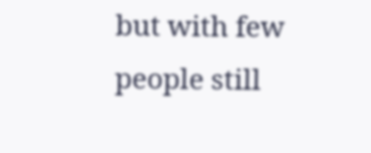but with few people still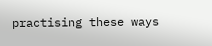practising these ways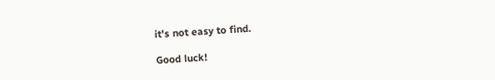it's not easy to find.

Good luck!